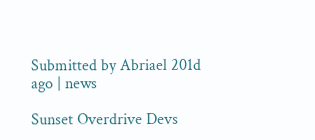Submitted by Abriael 201d ago | news

Sunset Overdrive Devs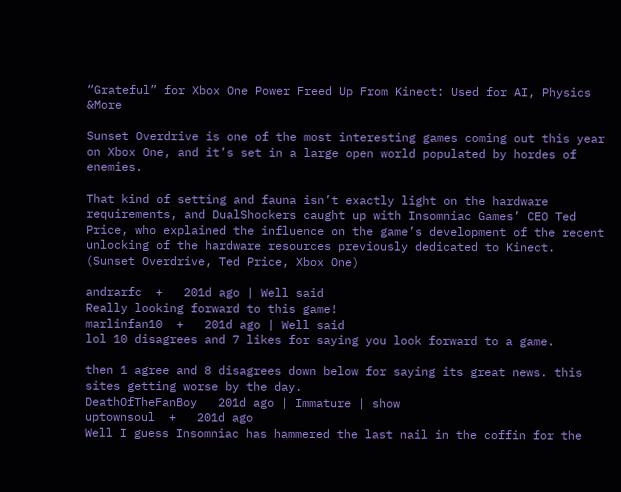“Grateful” for Xbox One Power Freed Up From Kinect: Used for AI, Physics &More

Sunset Overdrive is one of the most interesting games coming out this year on Xbox One, and it’s set in a large open world populated by hordes of enemies.

That kind of setting and fauna isn’t exactly light on the hardware requirements, and DualShockers caught up with Insomniac Games’ CEO Ted Price, who explained the influence on the game’s development of the recent unlocking of the hardware resources previously dedicated to Kinect. (Sunset Overdrive, Ted Price, Xbox One)

andrarfc  +   201d ago | Well said
Really looking forward to this game!
marlinfan10  +   201d ago | Well said
lol 10 disagrees and 7 likes for saying you look forward to a game.

then 1 agree and 8 disagrees down below for saying its great news. this sites getting worse by the day.
DeathOfTheFanBoy   201d ago | Immature | show
uptownsoul  +   201d ago
Well I guess Insomniac has hammered the last nail in the coffin for the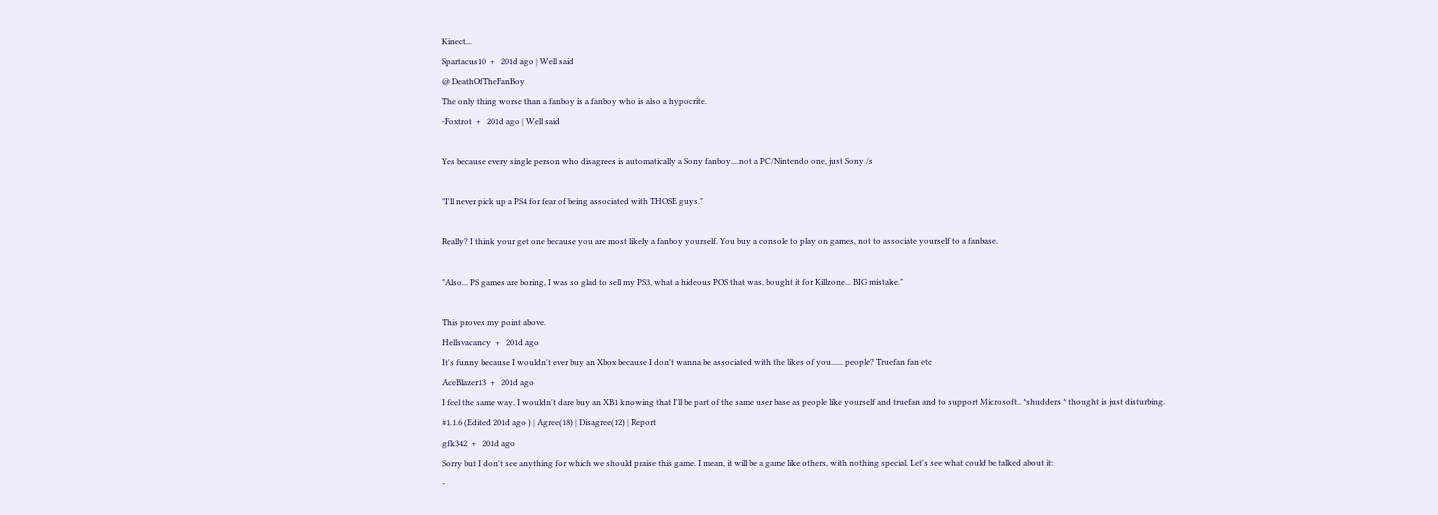Kinect...
Spartacus10  +   201d ago | Well said
@ DeathOfTheFanBoy
The only thing worse than a fanboy is a fanboy who is also a hypocrite.
-Foxtrot  +   201d ago | Well said

Yes because every single person who disagrees is automatically a Sony fanboy....not a PC/Nintendo one, just Sony /s

"I'll never pick up a PS4 for fear of being associated with THOSE guys."

Really? I think your get one because you are most likely a fanboy yourself. You buy a console to play on games, not to associate yourself to a fanbase.

"Also... PS games are boring, I was so glad to sell my PS3, what a hideous POS that was, bought it for Killzone... BIG mistake."

This proves my point above.
Hellsvacancy  +   201d ago
It's funny because I wouldn't ever buy an Xbox because I don't wanna be associated with the likes of you...... people? Truefan fan etc
AceBlazer13  +   201d ago
I feel the same way, I wouldn't dare buy an XB1 knowing that I'll be part of the same user base as people like yourself and truefan and to support Microsoft.. *shudders * thought is just disturbing.
#1.1.6 (Edited 201d ago ) | Agree(18) | Disagree(12) | Report
gfk342  +   201d ago
Sorry but I don't see anything for which we should praise this game. I mean, it will be a game like others, with nothing special. Let's see what could be talked about it:
-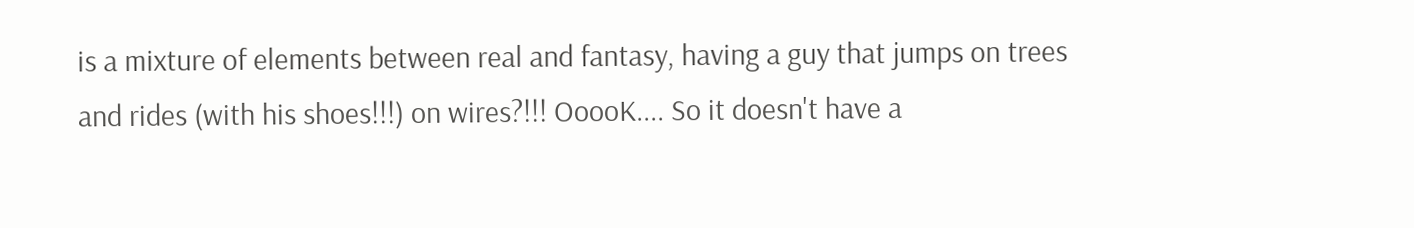is a mixture of elements between real and fantasy, having a guy that jumps on trees and rides (with his shoes!!!) on wires?!!! OoooK.... So it doesn't have a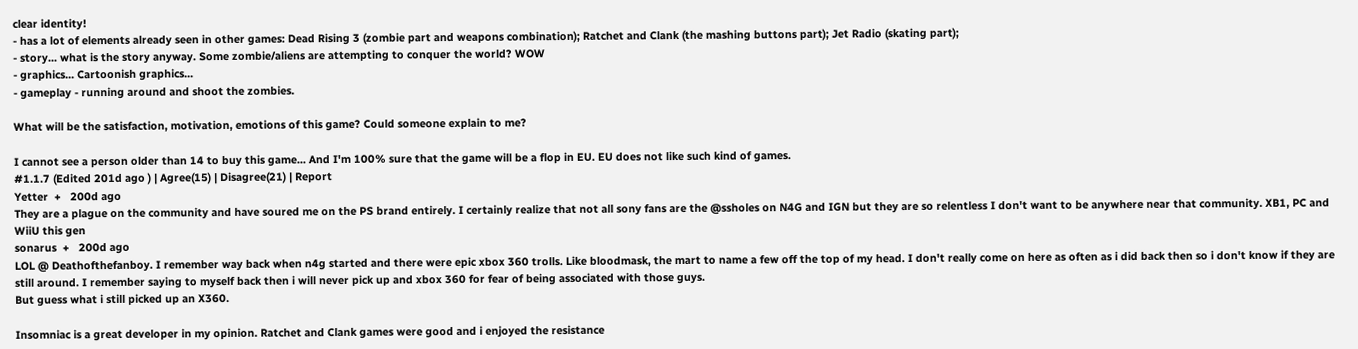clear identity!
- has a lot of elements already seen in other games: Dead Rising 3 (zombie part and weapons combination); Ratchet and Clank (the mashing buttons part); Jet Radio (skating part);
- story... what is the story anyway. Some zombie/aliens are attempting to conquer the world? WOW
- graphics... Cartoonish graphics...
- gameplay - running around and shoot the zombies.

What will be the satisfaction, motivation, emotions of this game? Could someone explain to me?

I cannot see a person older than 14 to buy this game... And I'm 100% sure that the game will be a flop in EU. EU does not like such kind of games.
#1.1.7 (Edited 201d ago ) | Agree(15) | Disagree(21) | Report
Yetter  +   200d ago
They are a plague on the community and have soured me on the PS brand entirely. I certainly realize that not all sony fans are the @ssholes on N4G and IGN but they are so relentless I don't want to be anywhere near that community. XB1, PC and WiiU this gen
sonarus  +   200d ago
LOL @ Deathofthefanboy. I remember way back when n4g started and there were epic xbox 360 trolls. Like bloodmask, the mart to name a few off the top of my head. I don't really come on here as often as i did back then so i don't know if they are still around. I remember saying to myself back then i will never pick up and xbox 360 for fear of being associated with those guys.
But guess what i still picked up an X360.

Insomniac is a great developer in my opinion. Ratchet and Clank games were good and i enjoyed the resistance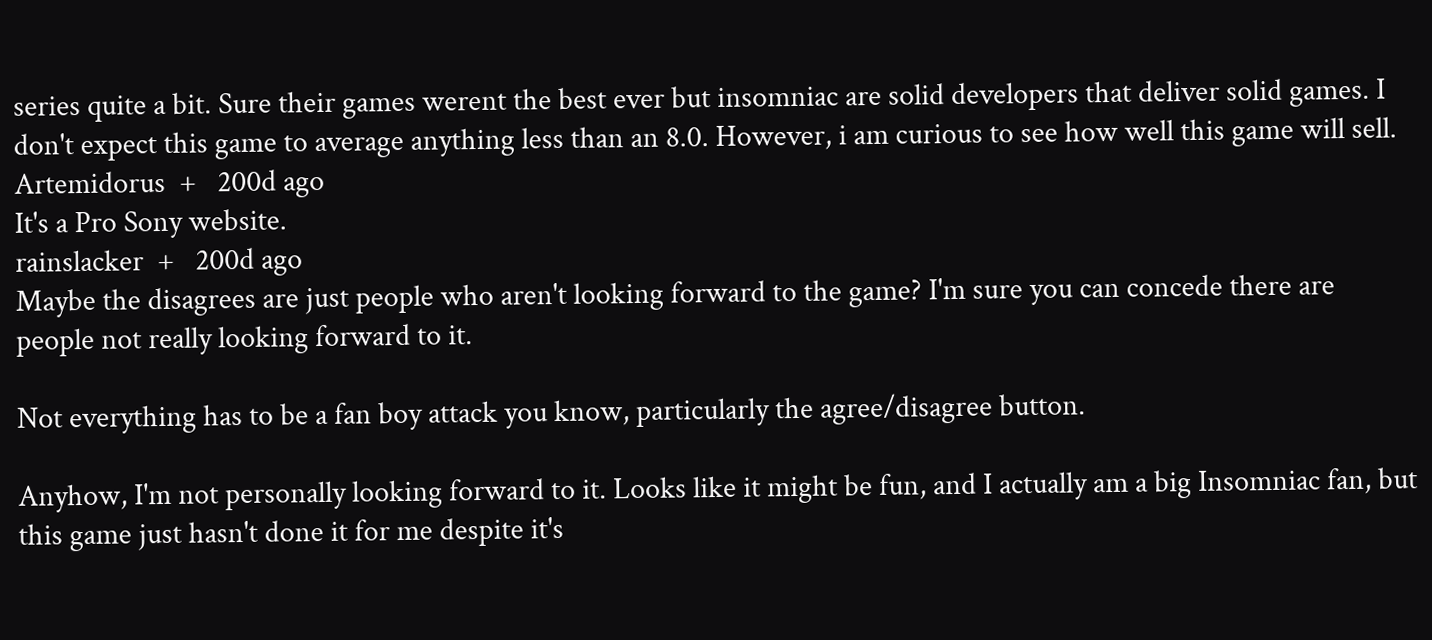series quite a bit. Sure their games werent the best ever but insomniac are solid developers that deliver solid games. I don't expect this game to average anything less than an 8.0. However, i am curious to see how well this game will sell.
Artemidorus  +   200d ago
It's a Pro Sony website.
rainslacker  +   200d ago
Maybe the disagrees are just people who aren't looking forward to the game? I'm sure you can concede there are people not really looking forward to it.

Not everything has to be a fan boy attack you know, particularly the agree/disagree button.

Anyhow, I'm not personally looking forward to it. Looks like it might be fun, and I actually am a big Insomniac fan, but this game just hasn't done it for me despite it's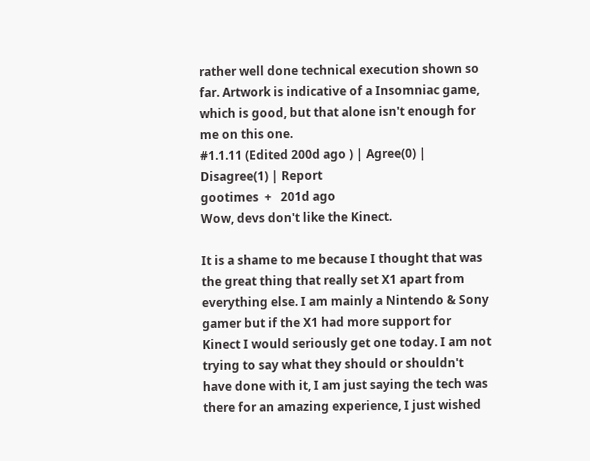rather well done technical execution shown so far. Artwork is indicative of a Insomniac game, which is good, but that alone isn't enough for me on this one.
#1.1.11 (Edited 200d ago ) | Agree(0) | Disagree(1) | Report
gootimes  +   201d ago
Wow, devs don't like the Kinect.

It is a shame to me because I thought that was the great thing that really set X1 apart from everything else. I am mainly a Nintendo & Sony gamer but if the X1 had more support for Kinect I would seriously get one today. I am not trying to say what they should or shouldn't have done with it, I am just saying the tech was there for an amazing experience, I just wished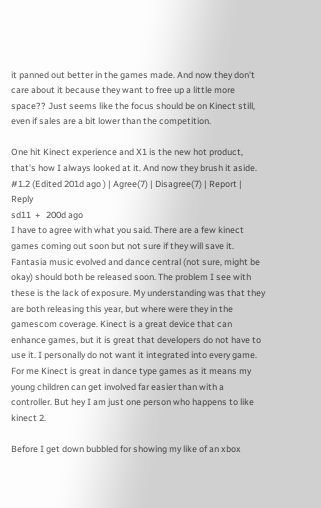it panned out better in the games made. And now they don't care about it because they want to free up a little more space?? Just seems like the focus should be on Kinect still, even if sales are a bit lower than the competition.

One hit Kinect experience and X1 is the new hot product, that's how I always looked at it. And now they brush it aside.
#1.2 (Edited 201d ago ) | Agree(7) | Disagree(7) | Report | Reply
sd11  +   200d ago
I have to agree with what you said. There are a few kinect games coming out soon but not sure if they will save it. Fantasia music evolved and dance central (not sure, might be okay) should both be released soon. The problem I see with these is the lack of exposure. My understanding was that they are both releasing this year, but where were they in the gamescom coverage. Kinect is a great device that can enhance games, but it is great that developers do not have to use it. I personally do not want it integrated into every game. For me Kinect is great in dance type games as it means my young children can get involved far easier than with a controller. But hey I am just one person who happens to like kinect 2.

Before I get down bubbled for showing my like of an xbox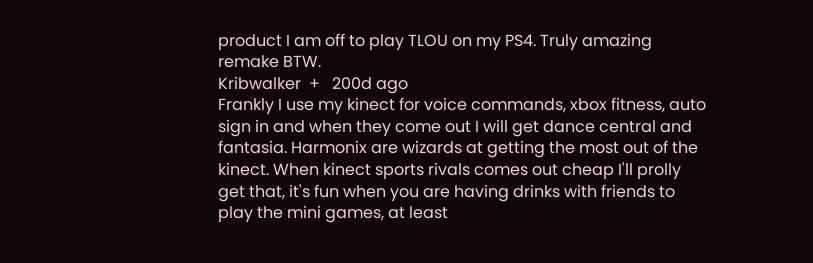product I am off to play TLOU on my PS4. Truly amazing remake BTW.
Kribwalker  +   200d ago
Frankly I use my kinect for voice commands, xbox fitness, auto sign in and when they come out I will get dance central and fantasia. Harmonix are wizards at getting the most out of the kinect. When kinect sports rivals comes out cheap I'll prolly get that, it's fun when you are having drinks with friends to play the mini games, at least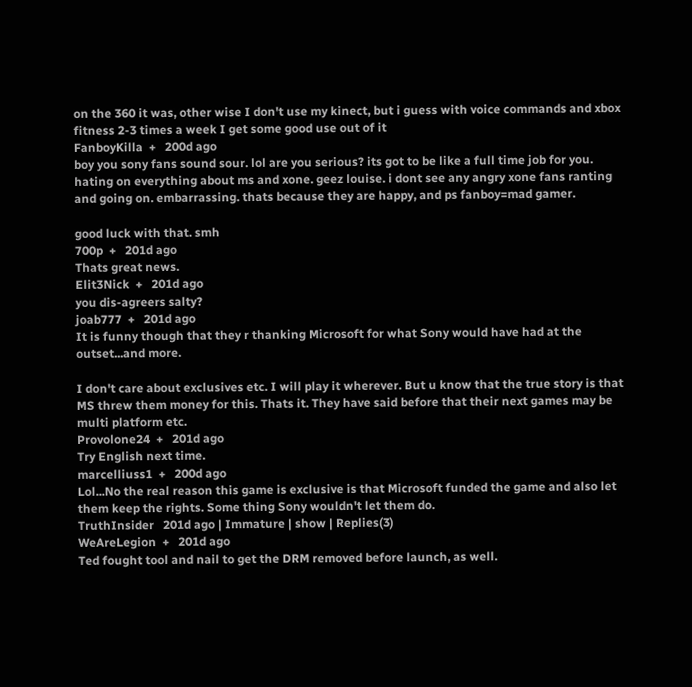on the 360 it was, other wise I don't use my kinect, but i guess with voice commands and xbox fitness 2-3 times a week I get some good use out of it
FanboyKilla  +   200d ago
boy you sony fans sound sour. lol are you serious? its got to be like a full time job for you. hating on everything about ms and xone. geez louise. i dont see any angry xone fans ranting and going on. embarrassing. thats because they are happy, and ps fanboy=mad gamer.

good luck with that. smh
700p  +   201d ago
Thats great news.
Elit3Nick  +   201d ago
you dis-agreers salty?
joab777  +   201d ago
It is funny though that they r thanking Microsoft for what Sony would have had at the outset...and more.

I don't care about exclusives etc. I will play it wherever. But u know that the true story is that MS threw them money for this. Thats it. They have said before that their next games may be multi platform etc.
Provolone24  +   201d ago
Try English next time.
marcelliuss1  +   200d ago
Lol...No the real reason this game is exclusive is that Microsoft funded the game and also let them keep the rights. Some thing Sony wouldn't let them do.
TruthInsider   201d ago | Immature | show | Replies(3)
WeAreLegion  +   201d ago
Ted fought tool and nail to get the DRM removed before launch, as well.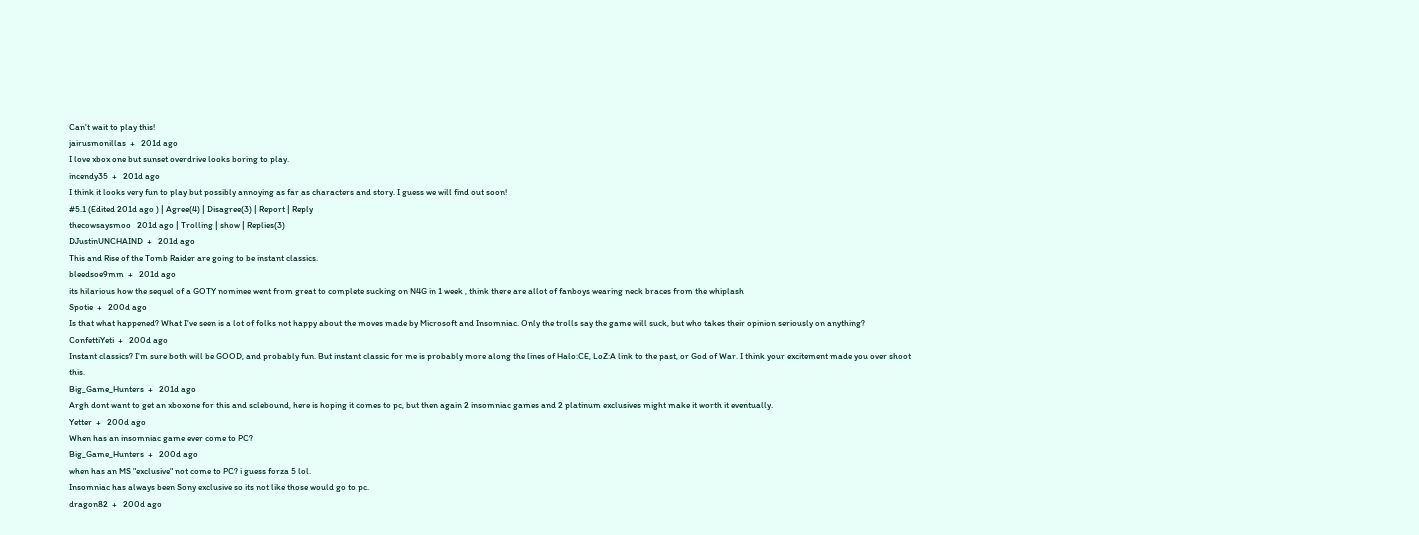Can't wait to play this!
jairusmonillas  +   201d ago
I love xbox one but sunset overdrive looks boring to play.
incendy35  +   201d ago
I think it looks very fun to play but possibly annoying as far as characters and story. I guess we will find out soon!
#5.1 (Edited 201d ago ) | Agree(4) | Disagree(3) | Report | Reply
thecowsaysmoo   201d ago | Trolling | show | Replies(3)
DJustinUNCHAIND  +   201d ago
This and Rise of the Tomb Raider are going to be instant classics.
bleedsoe9mm  +   201d ago
its hilarious how the sequel of a GOTY nominee went from great to complete sucking on N4G in 1 week , think there are allot of fanboys wearing neck braces from the whiplash
Spotie  +   200d ago
Is that what happened? What I've seen is a lot of folks not happy about the moves made by Microsoft and Insomniac. Only the trolls say the game will suck, but who takes their opinion seriously on anything?
ConfettiYeti  +   200d ago
Instant classics? I'm sure both will be GOOD, and probably fun. But instant classic for me is probably more along the lines of Halo:CE, LoZ:A link to the past, or God of War. I think your excitement made you over shoot this.
Big_Game_Hunters  +   201d ago
Argh dont want to get an xboxone for this and sclebound, here is hoping it comes to pc, but then again 2 insomniac games and 2 platinum exclusives might make it worth it eventually.
Yetter  +   200d ago
When has an insomniac game ever come to PC?
Big_Game_Hunters  +   200d ago
when has an MS "exclusive" not come to PC? i guess forza 5 lol.
Insomniac has always been Sony exclusive so its not like those would go to pc.
dragon82  +   200d ago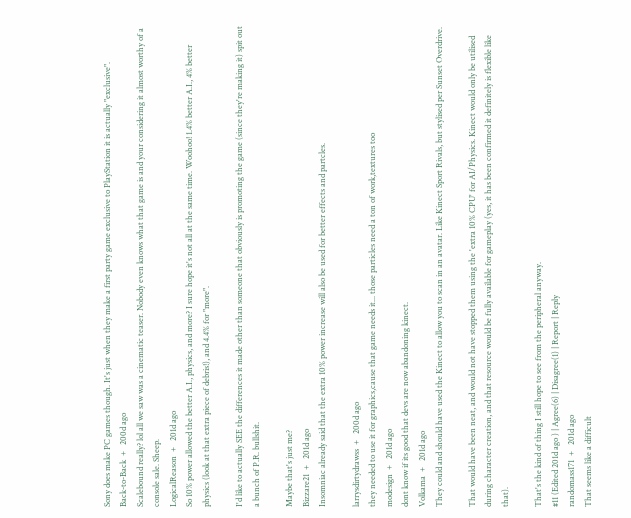Sony does make PC games though. It's just when they make a first party game exclusive to PlayStation it is actually "exclusive".
Back-to-Back  +   200d ago
Scalebound really? lol all we saw was a cinematic teaser. Nobody even knows what that game is and your considering it almost worthy of a console sale. Sheep.
LogicalReason  +   201d ago
So 10% power allowed the better A.I., physics, and more? I sure hope it's not all at the same time. Woohoo! 1.4% better A.I., 4% better physics (look at that extra piece of debris!), and 4.4% for "more".

I'd like to actually SEE the differences it made other than someone that obviously is promoting the game (since they're making it) spit out a bunch of P.R. bullshit.

Maybe that's just me?
Bizzare21  +   201d ago
Insomniac already said that the extra 10% power increase will also be used for better effects and partcles.

larrysdirtydrawss  +   200d ago
they needed to use it for graphics,cause that game needs it... those particles need a ton of work,textures too
modesign  +   201d ago
dont know if its good that devs are now abandoning kinect.
Volkama  +   201d ago
They could and should have used the Kinect to allow you to scan in an avatar. Like Kinect Sport Rivals, but stylised per Sunset Overdrive.

That would have been neat, and would not have stopped them using the 'extra 10% CPU' for AI/Physics. Kinect would only be utilised during character creation, and that resource would be fully available for gameplay (yes, it has been confirmed it definitely is flexible like that).

That's the kind of thing I still hope to see from the peripheral anyway.
#11 (Edited 201d ago ) | Agree(6) | Disagree(1) | Report | Reply
randomass171  +   201d ago
That seems like a difficult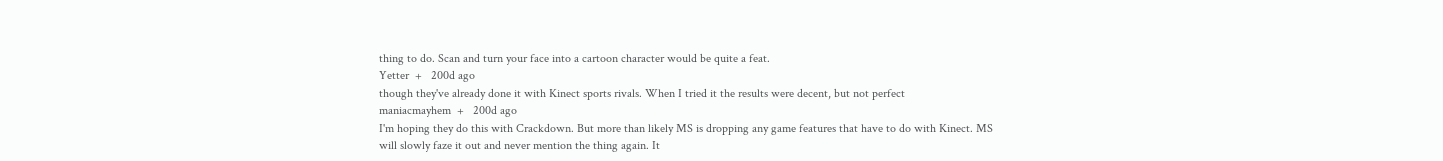thing to do. Scan and turn your face into a cartoon character would be quite a feat.
Yetter  +   200d ago
though they've already done it with Kinect sports rivals. When I tried it the results were decent, but not perfect
maniacmayhem  +   200d ago
I'm hoping they do this with Crackdown. But more than likely MS is dropping any game features that have to do with Kinect. MS will slowly faze it out and never mention the thing again. It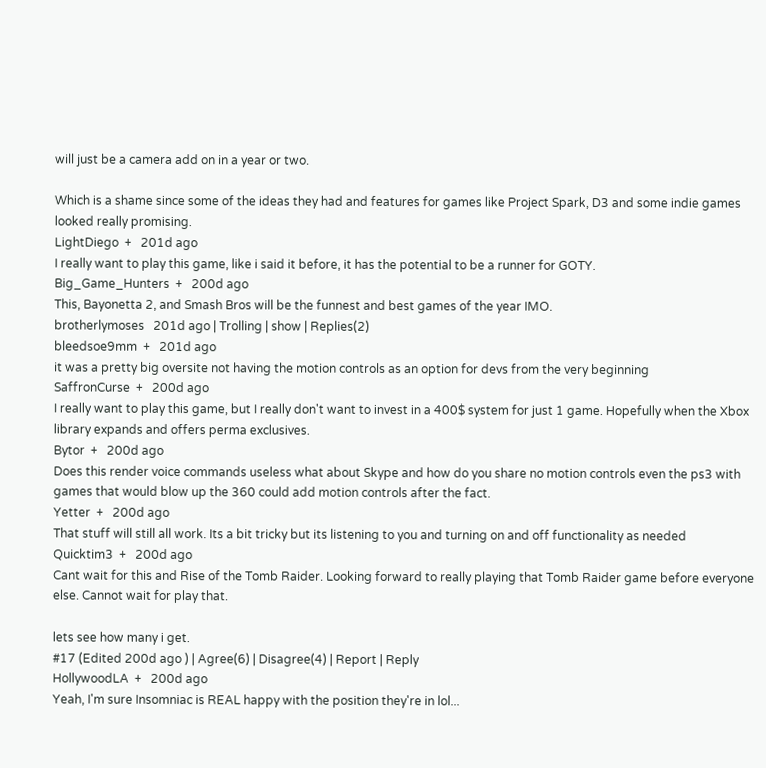will just be a camera add on in a year or two.

Which is a shame since some of the ideas they had and features for games like Project Spark, D3 and some indie games looked really promising.
LightDiego  +   201d ago
I really want to play this game, like i said it before, it has the potential to be a runner for GOTY.
Big_Game_Hunters  +   200d ago
This, Bayonetta 2, and Smash Bros will be the funnest and best games of the year IMO.
brotherlymoses   201d ago | Trolling | show | Replies(2)
bleedsoe9mm  +   201d ago
it was a pretty big oversite not having the motion controls as an option for devs from the very beginning
SaffronCurse  +   200d ago
I really want to play this game, but I really don't want to invest in a 400$ system for just 1 game. Hopefully when the Xbox library expands and offers perma exclusives.
Bytor  +   200d ago
Does this render voice commands useless what about Skype and how do you share no motion controls even the ps3 with games that would blow up the 360 could add motion controls after the fact.
Yetter  +   200d ago
That stuff will still all work. Its a bit tricky but its listening to you and turning on and off functionality as needed
Quicktim3  +   200d ago
Cant wait for this and Rise of the Tomb Raider. Looking forward to really playing that Tomb Raider game before everyone else. Cannot wait for play that.

lets see how many i get.
#17 (Edited 200d ago ) | Agree(6) | Disagree(4) | Report | Reply
HollywoodLA  +   200d ago
Yeah, I'm sure Insomniac is REAL happy with the position they're in lol...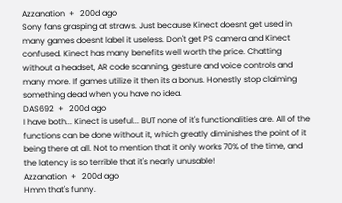Azzanation  +   200d ago
Sony fans grasping at straws. Just because Kinect doesnt get used in many games doesnt label it useless. Don't get PS camera and Kinect confused. Kinect has many benefits well worth the price. Chatting without a headset, AR code scanning, gesture and voice controls and many more. If games utilize it then its a bonus. Honestly stop claiming something dead when you have no idea.
DAS692  +   200d ago
I have both... Kinect is useful... BUT none of it's functionalities are. All of the functions can be done without it, which greatly diminishes the point of it being there at all. Not to mention that it only works 70% of the time, and the latency is so terrible that it's nearly unusable!
Azzanation  +   200d ago
Hmm that's funny.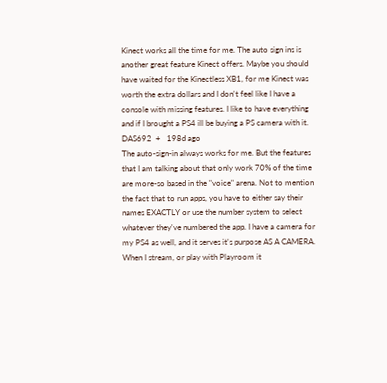Kinect works all the time for me. The auto sign ins is another great feature Kinect offers. Maybe you should have waited for the Kinectless XB1, for me Kinect was worth the extra dollars and I don't feel like I have a console with missing features. I like to have everything and if I brought a PS4 ill be buying a PS camera with it.
DAS692  +   198d ago
The auto-sign-in always works for me. But the features that I am talking about that only work 70% of the time are more-so based in the "voice" arena. Not to mention the fact that to run apps, you have to either say their names EXACTLY or use the number system to select whatever they've numbered the app. I have a camera for my PS4 as well, and it serves it's purpose AS A CAMERA. When I stream, or play with Playroom it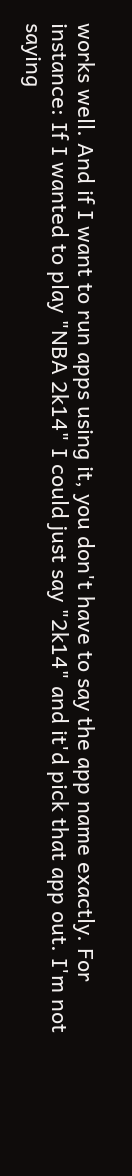works well. And if I want to run apps using it, you don't have to say the app name exactly. For instance: If I wanted to play "NBA 2k14" I could just say "2k14" and it'd pick that app out. I'm not saying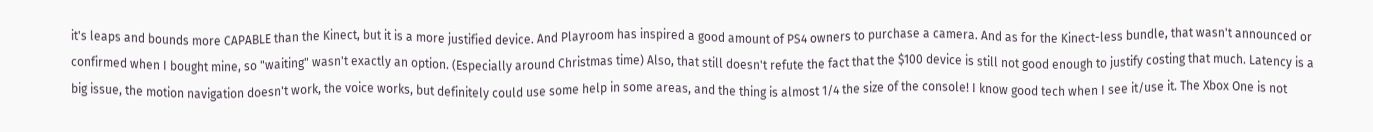it's leaps and bounds more CAPABLE than the Kinect, but it is a more justified device. And Playroom has inspired a good amount of PS4 owners to purchase a camera. And as for the Kinect-less bundle, that wasn't announced or confirmed when I bought mine, so "waiting" wasn't exactly an option. (Especially around Christmas time) Also, that still doesn't refute the fact that the $100 device is still not good enough to justify costing that much. Latency is a big issue, the motion navigation doesn't work, the voice works, but definitely could use some help in some areas, and the thing is almost 1/4 the size of the console! I know good tech when I see it/use it. The Xbox One is not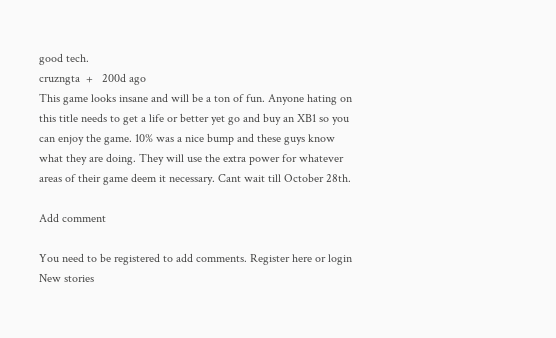good tech.
cruzngta  +   200d ago
This game looks insane and will be a ton of fun. Anyone hating on this title needs to get a life or better yet go and buy an XB1 so you can enjoy the game. 10% was a nice bump and these guys know what they are doing. They will use the extra power for whatever areas of their game deem it necessary. Cant wait till October 28th.

Add comment

You need to be registered to add comments. Register here or login
New stories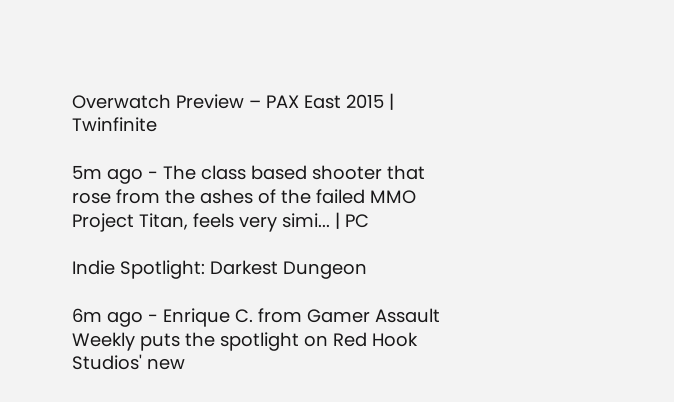Overwatch Preview – PAX East 2015 | Twinfinite

5m ago - The class based shooter that rose from the ashes of the failed MMO Project Titan, feels very simi... | PC

Indie Spotlight: Darkest Dungeon

6m ago - Enrique C. from Gamer Assault Weekly puts the spotlight on Red Hook Studios' new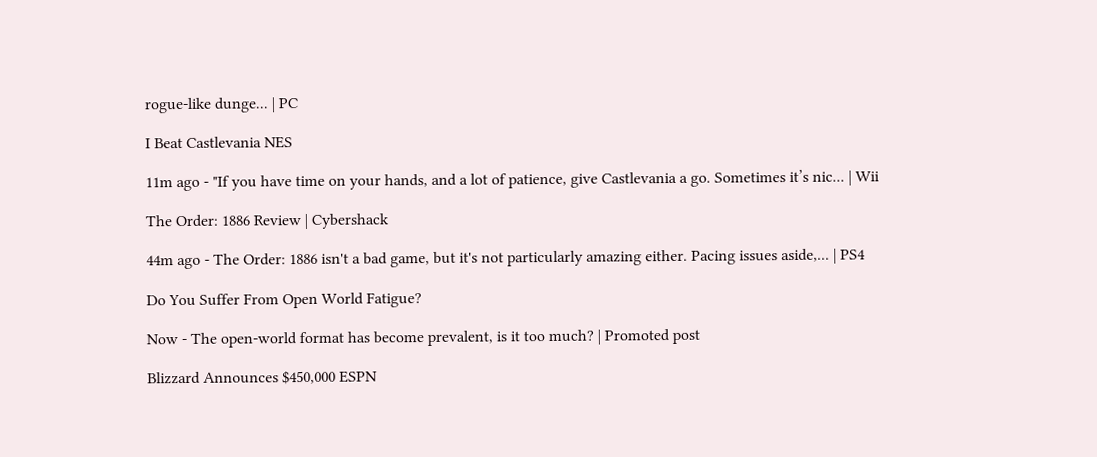rogue-like dunge... | PC

I Beat Castlevania NES

11m ago - "If you have time on your hands, and a lot of patience, give Castlevania a go. Sometimes it’s nic... | Wii

The Order: 1886 Review | Cybershack

44m ago - The Order: 1886 isn't a bad game, but it's not particularly amazing either. Pacing issues aside,... | PS4

Do You Suffer From Open World Fatigue?

Now - The open-world format has become prevalent, is it too much? | Promoted post

Blizzard Announces $450,000 ESPN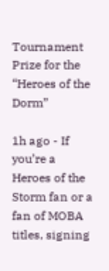Tournament Prize for the “Heroes of the Dorm”

1h ago - If you’re a Heroes of the Storm fan or a fan of MOBA titles, signing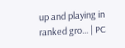up and playing in ranked gro... | PC